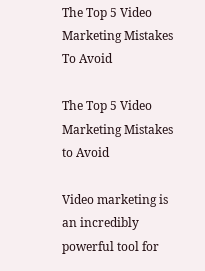The Top 5 Video Marketing Mistakes To Avoid

The Top 5 Video Marketing Mistakes to Avoid

Video marketing is an incredibly powerful tool for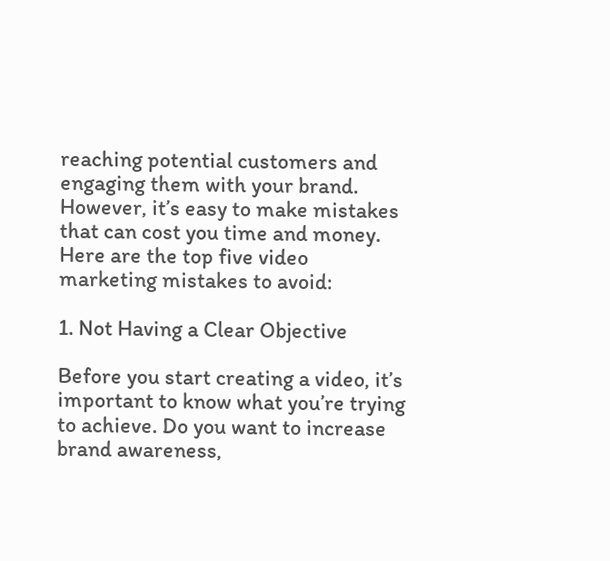reaching potential customers and engaging them with your brand. However, it’s easy to make mistakes that can cost you time and money. Here are the top five video marketing mistakes to avoid:

1. Not Having a Clear Objective

Before you start creating a video, it’s important to know what you’re trying to achieve. Do you want to increase brand awareness,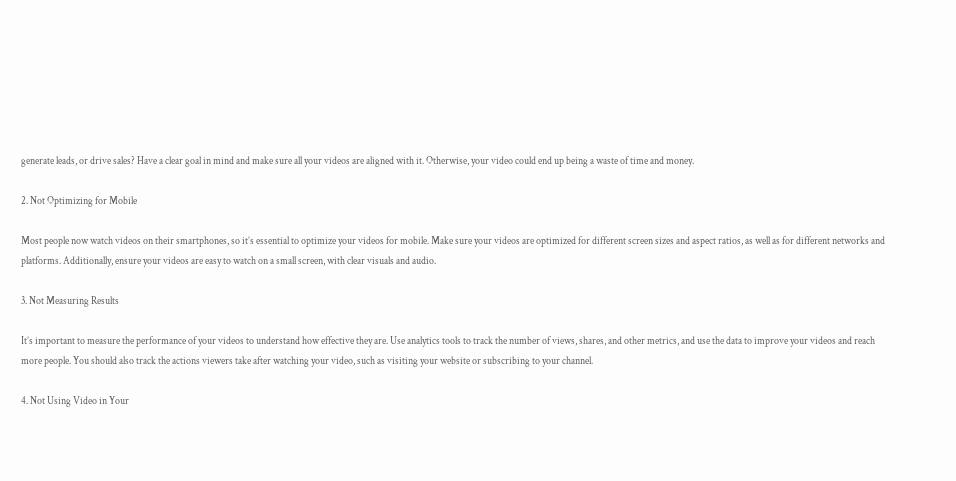generate leads, or drive sales? Have a clear goal in mind and make sure all your videos are aligned with it. Otherwise, your video could end up being a waste of time and money.

2. Not Optimizing for Mobile

Most people now watch videos on their smartphones, so it’s essential to optimize your videos for mobile. Make sure your videos are optimized for different screen sizes and aspect ratios, as well as for different networks and platforms. Additionally, ensure your videos are easy to watch on a small screen, with clear visuals and audio.

3. Not Measuring Results

It’s important to measure the performance of your videos to understand how effective they are. Use analytics tools to track the number of views, shares, and other metrics, and use the data to improve your videos and reach more people. You should also track the actions viewers take after watching your video, such as visiting your website or subscribing to your channel.

4. Not Using Video in Your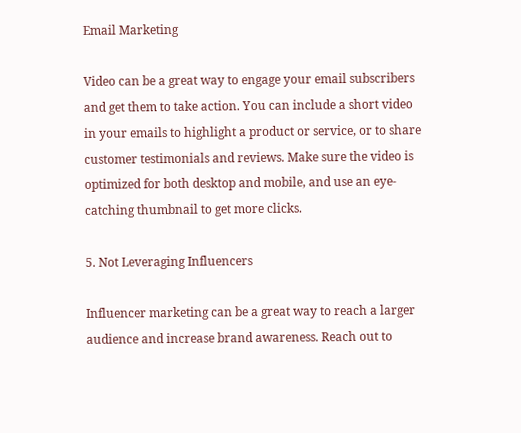Email Marketing

Video can be a great way to engage your email subscribers and get them to take action. You can include a short video in your emails to highlight a product or service, or to share customer testimonials and reviews. Make sure the video is optimized for both desktop and mobile, and use an eye-catching thumbnail to get more clicks.

5. Not Leveraging Influencers

Influencer marketing can be a great way to reach a larger audience and increase brand awareness. Reach out to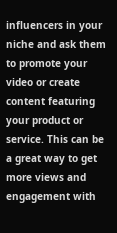influencers in your niche and ask them to promote your video or create content featuring your product or service. This can be a great way to get more views and engagement with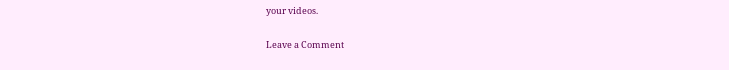your videos.

Leave a Comment